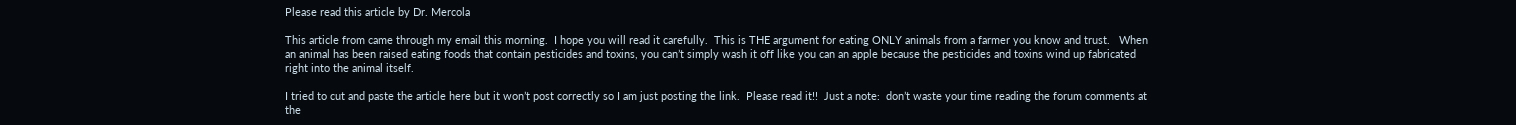Please read this article by Dr. Mercola

This article from came through my email this morning.  I hope you will read it carefully.  This is THE argument for eating ONLY animals from a farmer you know and trust.   When an animal has been raised eating foods that contain pesticides and toxins, you can’t simply wash it off like you can an apple because the pesticides and toxins wind up fabricated right into the animal itself.

I tried to cut and paste the article here but it won’t post correctly so I am just posting the link.  Please read it!!  Just a note:  don’t waste your time reading the forum comments at the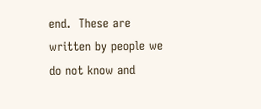end.  These are written by people we do not know and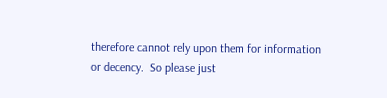therefore cannot rely upon them for information or decency.  So please just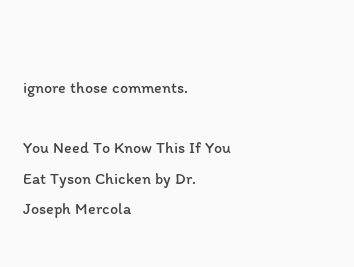ignore those comments.

You Need To Know This If You Eat Tyson Chicken by Dr. Joseph Mercola